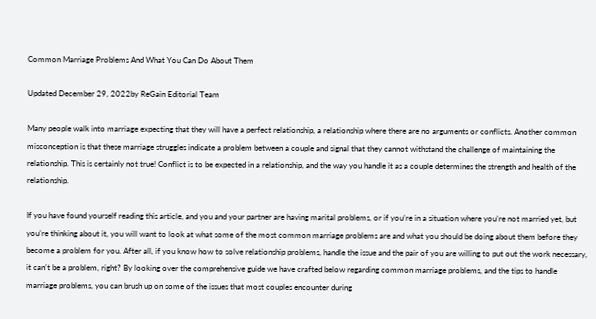Common Marriage Problems And What You Can Do About Them

Updated December 29, 2022by ReGain Editorial Team

Many people walk into marriage expecting that they will have a perfect relationship, a relationship where there are no arguments or conflicts. Another common misconception is that these marriage struggles indicate a problem between a couple and signal that they cannot withstand the challenge of maintaining the relationship. This is certainly not true! Conflict is to be expected in a relationship, and the way you handle it as a couple determines the strength and health of the relationship.

If you have found yourself reading this article, and you and your partner are having marital problems, or if you’re in a situation where you’re not married yet, but you’re thinking about it, you will want to look at what some of the most common marriage problems are and what you should be doing about them before they become a problem for you. After all, if you know how to solve relationship problems, handle the issue and the pair of you are willing to put out the work necessary, it can’t be a problem, right? By looking over the comprehensive guide we have crafted below regarding common marriage problems, and the tips to handle marriage problems, you can brush up on some of the issues that most couples encounter during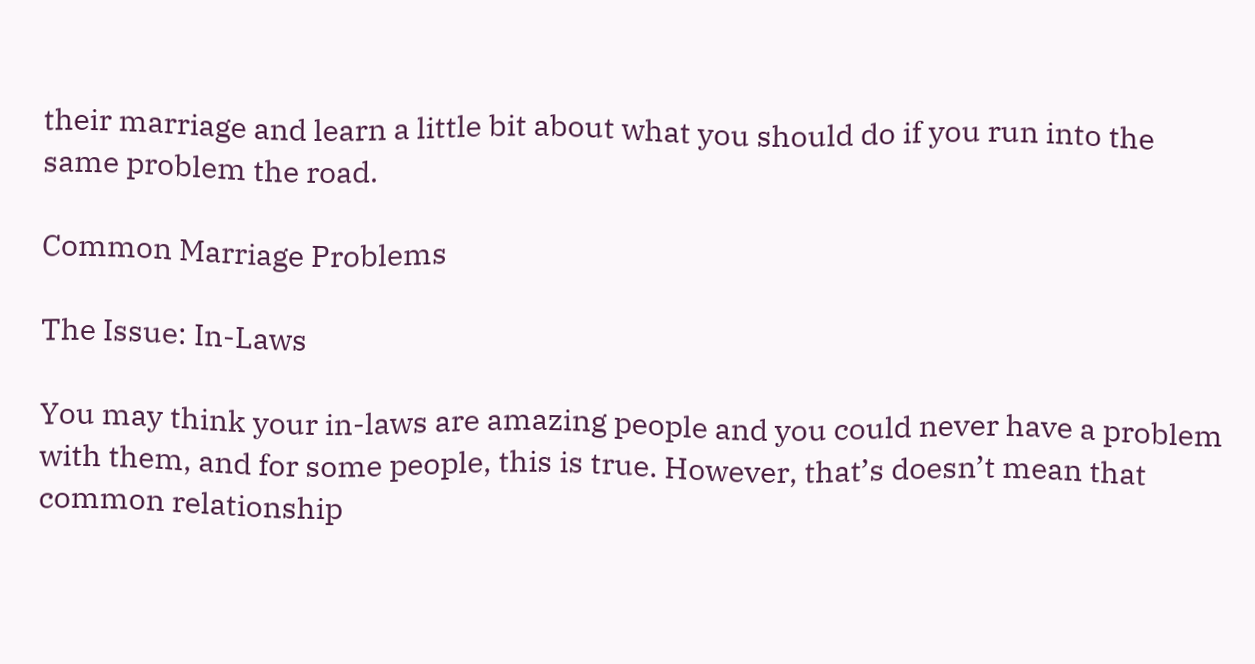their marriage and learn a little bit about what you should do if you run into the same problem the road.

Common Marriage Problems

The Issue: In-Laws

You may think your in-laws are amazing people and you could never have a problem with them, and for some people, this is true. However, that’s doesn’t mean that common relationship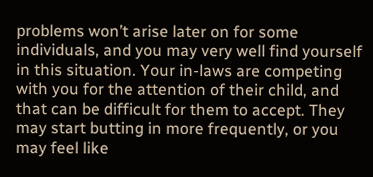problems won’t arise later on for some individuals, and you may very well find yourself in this situation. Your in-laws are competing with you for the attention of their child, and that can be difficult for them to accept. They may start butting in more frequently, or you may feel like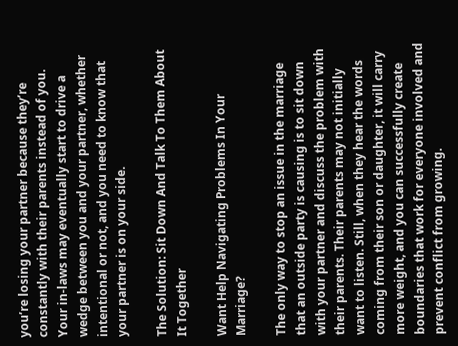you’re losing your partner because they’re constantly with their parents instead of you. Your in-laws may eventually start to drive a wedge between you and your partner, whether intentional or not, and you need to know that your partner is on your side.

The Solution: Sit Down And Talk To Them About It Together

Want Help Navigating Problems In Your Marriage?

The only way to stop an issue in the marriage that an outside party is causing is to sit down with your partner and discuss the problem with their parents. Their parents may not initially want to listen. Still, when they hear the words coming from their son or daughter, it will carry more weight, and you can successfully create boundaries that work for everyone involved and prevent conflict from growing.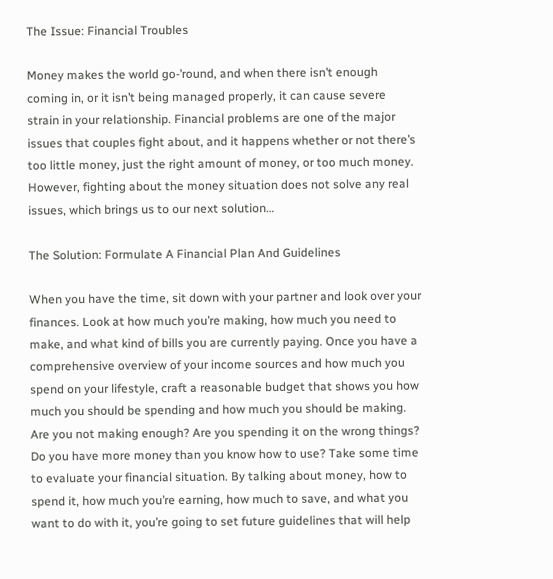The Issue: Financial Troubles

Money makes the world go-’round, and when there isn’t enough coming in, or it isn’t being managed properly, it can cause severe strain in your relationship. Financial problems are one of the major issues that couples fight about, and it happens whether or not there’s too little money, just the right amount of money, or too much money. However, fighting about the money situation does not solve any real issues, which brings us to our next solution…

The Solution: Formulate A Financial Plan And Guidelines

When you have the time, sit down with your partner and look over your finances. Look at how much you’re making, how much you need to make, and what kind of bills you are currently paying. Once you have a comprehensive overview of your income sources and how much you spend on your lifestyle, craft a reasonable budget that shows you how much you should be spending and how much you should be making. Are you not making enough? Are you spending it on the wrong things? Do you have more money than you know how to use? Take some time to evaluate your financial situation. By talking about money, how to spend it, how much you’re earning, how much to save, and what you want to do with it, you’re going to set future guidelines that will help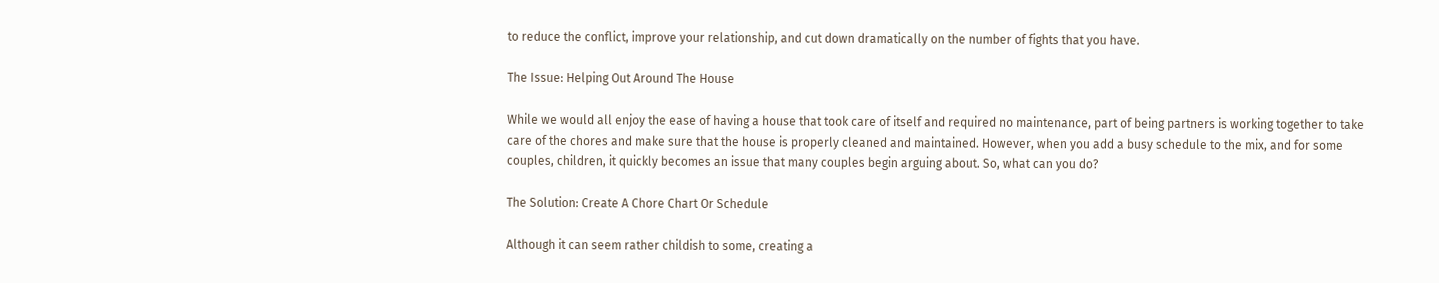to reduce the conflict, improve your relationship, and cut down dramatically on the number of fights that you have.

The Issue: Helping Out Around The House

While we would all enjoy the ease of having a house that took care of itself and required no maintenance, part of being partners is working together to take care of the chores and make sure that the house is properly cleaned and maintained. However, when you add a busy schedule to the mix, and for some couples, children, it quickly becomes an issue that many couples begin arguing about. So, what can you do?

The Solution: Create A Chore Chart Or Schedule

Although it can seem rather childish to some, creating a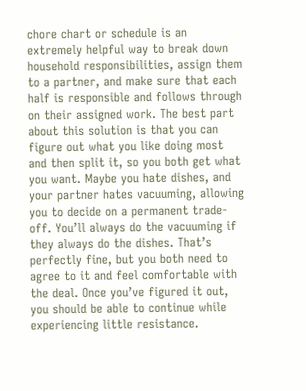chore chart or schedule is an extremely helpful way to break down household responsibilities, assign them to a partner, and make sure that each half is responsible and follows through on their assigned work. The best part about this solution is that you can figure out what you like doing most and then split it, so you both get what you want. Maybe you hate dishes, and your partner hates vacuuming, allowing you to decide on a permanent trade-off. You’ll always do the vacuuming if they always do the dishes. That’s perfectly fine, but you both need to agree to it and feel comfortable with the deal. Once you’ve figured it out, you should be able to continue while experiencing little resistance.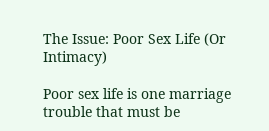The Issue: Poor Sex Life (Or Intimacy)

Poor sex life is one marriage trouble that must be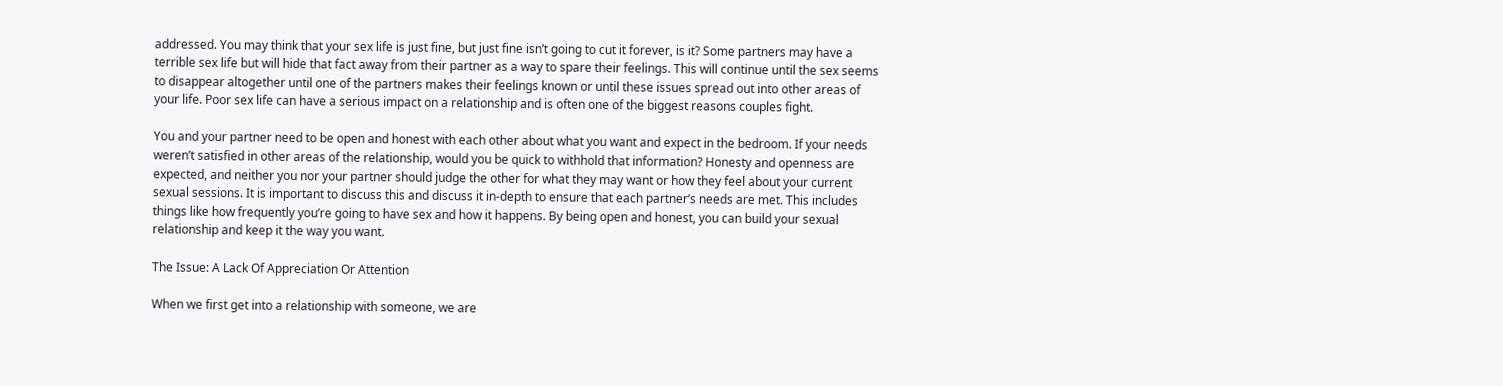addressed. You may think that your sex life is just fine, but just fine isn’t going to cut it forever, is it? Some partners may have a terrible sex life but will hide that fact away from their partner as a way to spare their feelings. This will continue until the sex seems to disappear altogether until one of the partners makes their feelings known or until these issues spread out into other areas of your life. Poor sex life can have a serious impact on a relationship and is often one of the biggest reasons couples fight.

You and your partner need to be open and honest with each other about what you want and expect in the bedroom. If your needs weren’t satisfied in other areas of the relationship, would you be quick to withhold that information? Honesty and openness are expected, and neither you nor your partner should judge the other for what they may want or how they feel about your current sexual sessions. It is important to discuss this and discuss it in-depth to ensure that each partner’s needs are met. This includes things like how frequently you’re going to have sex and how it happens. By being open and honest, you can build your sexual relationship and keep it the way you want.

The Issue: A Lack Of Appreciation Or Attention

When we first get into a relationship with someone, we are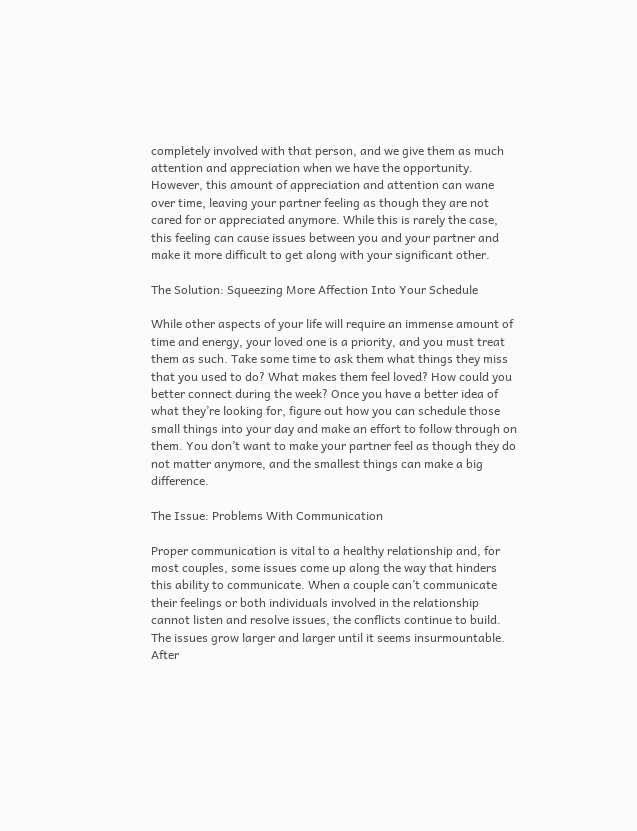completely involved with that person, and we give them as much attention and appreciation when we have the opportunity. However, this amount of appreciation and attention can wane over time, leaving your partner feeling as though they are not cared for or appreciated anymore. While this is rarely the case, this feeling can cause issues between you and your partner and make it more difficult to get along with your significant other.

The Solution: Squeezing More Affection Into Your Schedule

While other aspects of your life will require an immense amount of time and energy, your loved one is a priority, and you must treat them as such. Take some time to ask them what things they miss that you used to do? What makes them feel loved? How could you better connect during the week? Once you have a better idea of what they’re looking for, figure out how you can schedule those small things into your day and make an effort to follow through on them. You don’t want to make your partner feel as though they do not matter anymore, and the smallest things can make a big difference.

The Issue: Problems With Communication

Proper communication is vital to a healthy relationship and, for most couples, some issues come up along the way that hinders this ability to communicate. When a couple can’t communicate their feelings or both individuals involved in the relationship cannot listen and resolve issues, the conflicts continue to build. The issues grow larger and larger until it seems insurmountable. After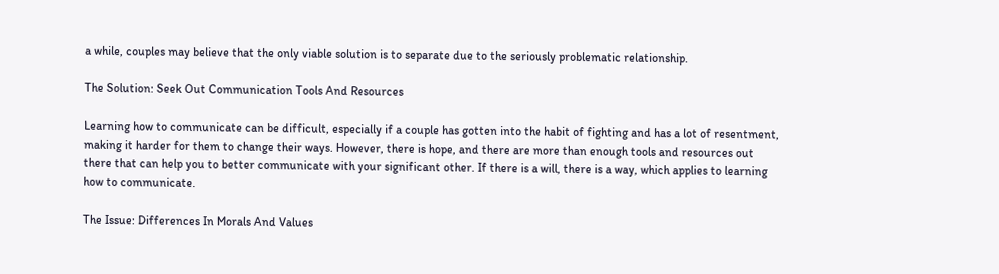a while, couples may believe that the only viable solution is to separate due to the seriously problematic relationship.

The Solution: Seek Out Communication Tools And Resources

Learning how to communicate can be difficult, especially if a couple has gotten into the habit of fighting and has a lot of resentment, making it harder for them to change their ways. However, there is hope, and there are more than enough tools and resources out there that can help you to better communicate with your significant other. If there is a will, there is a way, which applies to learning how to communicate.

The Issue: Differences In Morals And Values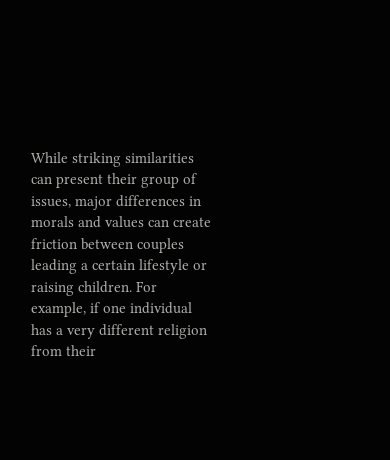While striking similarities can present their group of issues, major differences in morals and values can create friction between couples leading a certain lifestyle or raising children. For example, if one individual has a very different religion from their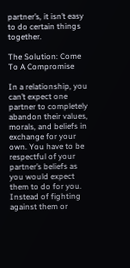partner’s, it isn’t easy to do certain things together.

The Solution: Come To A Compromise

In a relationship, you can’t expect one partner to completely abandon their values, morals, and beliefs in exchange for your own. You have to be respectful of your partner’s beliefs as you would expect them to do for you. Instead of fighting against them or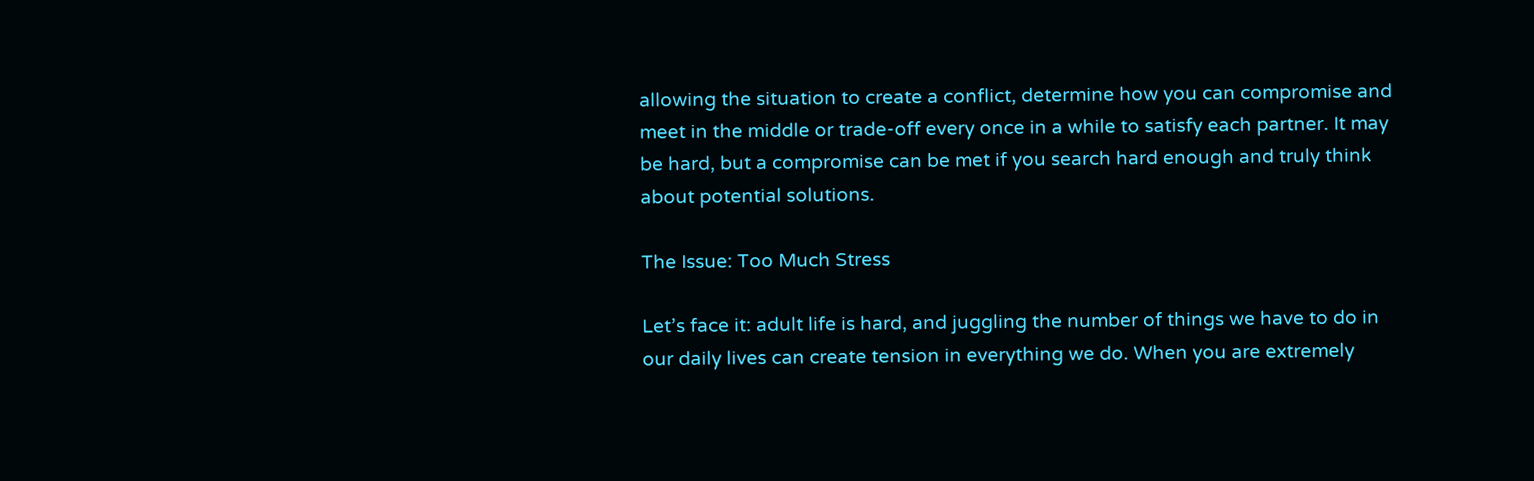allowing the situation to create a conflict, determine how you can compromise and meet in the middle or trade-off every once in a while to satisfy each partner. It may be hard, but a compromise can be met if you search hard enough and truly think about potential solutions.

The Issue: Too Much Stress

Let’s face it: adult life is hard, and juggling the number of things we have to do in our daily lives can create tension in everything we do. When you are extremely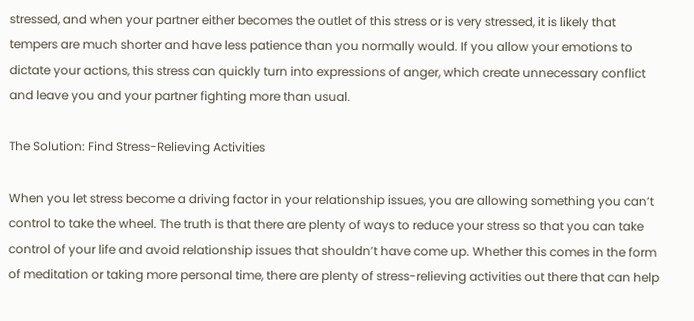stressed, and when your partner either becomes the outlet of this stress or is very stressed, it is likely that tempers are much shorter and have less patience than you normally would. If you allow your emotions to dictate your actions, this stress can quickly turn into expressions of anger, which create unnecessary conflict and leave you and your partner fighting more than usual.

The Solution: Find Stress-Relieving Activities

When you let stress become a driving factor in your relationship issues, you are allowing something you can’t control to take the wheel. The truth is that there are plenty of ways to reduce your stress so that you can take control of your life and avoid relationship issues that shouldn’t have come up. Whether this comes in the form of meditation or taking more personal time, there are plenty of stress-relieving activities out there that can help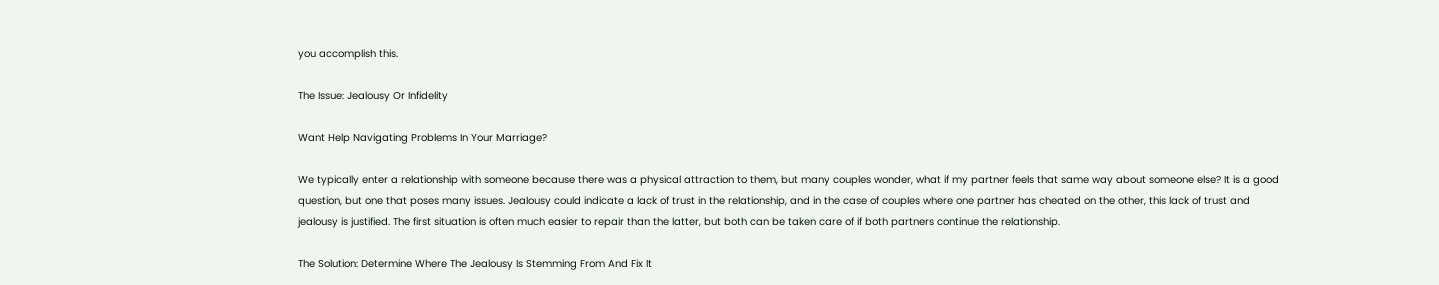you accomplish this.

The Issue: Jealousy Or Infidelity

Want Help Navigating Problems In Your Marriage?

We typically enter a relationship with someone because there was a physical attraction to them, but many couples wonder, what if my partner feels that same way about someone else? It is a good question, but one that poses many issues. Jealousy could indicate a lack of trust in the relationship, and in the case of couples where one partner has cheated on the other, this lack of trust and jealousy is justified. The first situation is often much easier to repair than the latter, but both can be taken care of if both partners continue the relationship.

The Solution: Determine Where The Jealousy Is Stemming From And Fix It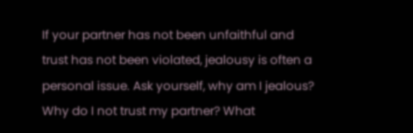If your partner has not been unfaithful and trust has not been violated, jealousy is often a personal issue. Ask yourself, why am I jealous? Why do I not trust my partner? What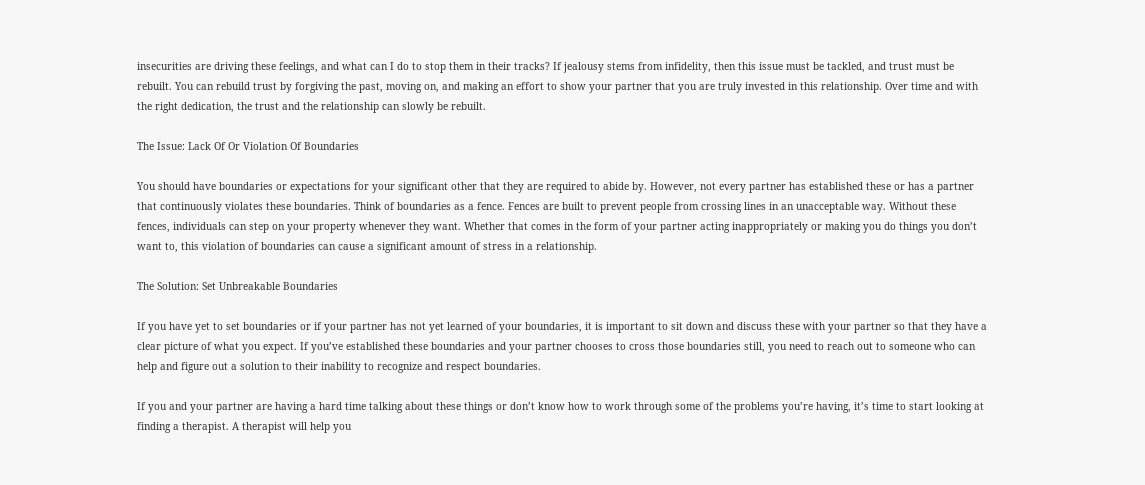insecurities are driving these feelings, and what can I do to stop them in their tracks? If jealousy stems from infidelity, then this issue must be tackled, and trust must be rebuilt. You can rebuild trust by forgiving the past, moving on, and making an effort to show your partner that you are truly invested in this relationship. Over time and with the right dedication, the trust and the relationship can slowly be rebuilt.

The Issue: Lack Of Or Violation Of Boundaries

You should have boundaries or expectations for your significant other that they are required to abide by. However, not every partner has established these or has a partner that continuously violates these boundaries. Think of boundaries as a fence. Fences are built to prevent people from crossing lines in an unacceptable way. Without these fences, individuals can step on your property whenever they want. Whether that comes in the form of your partner acting inappropriately or making you do things you don’t want to, this violation of boundaries can cause a significant amount of stress in a relationship.

The Solution: Set Unbreakable Boundaries

If you have yet to set boundaries or if your partner has not yet learned of your boundaries, it is important to sit down and discuss these with your partner so that they have a clear picture of what you expect. If you’ve established these boundaries and your partner chooses to cross those boundaries still, you need to reach out to someone who can help and figure out a solution to their inability to recognize and respect boundaries.

If you and your partner are having a hard time talking about these things or don’t know how to work through some of the problems you’re having, it’s time to start looking at finding a therapist. A therapist will help you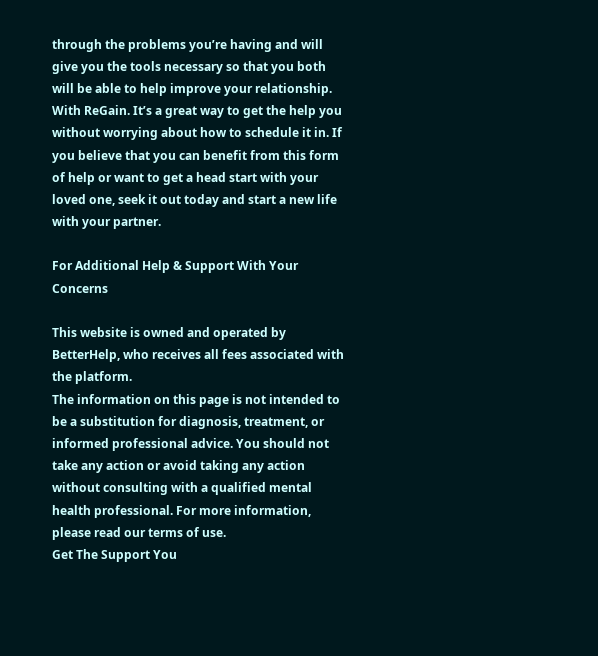through the problems you’re having and will give you the tools necessary so that you both will be able to help improve your relationship. With ReGain. It’s a great way to get the help you without worrying about how to schedule it in. If you believe that you can benefit from this form of help or want to get a head start with your loved one, seek it out today and start a new life with your partner.

For Additional Help & Support With Your Concerns

This website is owned and operated by BetterHelp, who receives all fees associated with the platform.
The information on this page is not intended to be a substitution for diagnosis, treatment, or informed professional advice. You should not take any action or avoid taking any action without consulting with a qualified mental health professional. For more information, please read our terms of use.
Get The Support You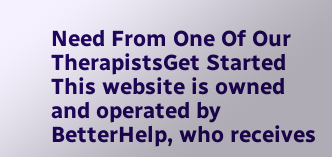Need From One Of Our TherapistsGet Started
This website is owned and operated by BetterHelp, who receives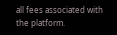all fees associated with the platform.